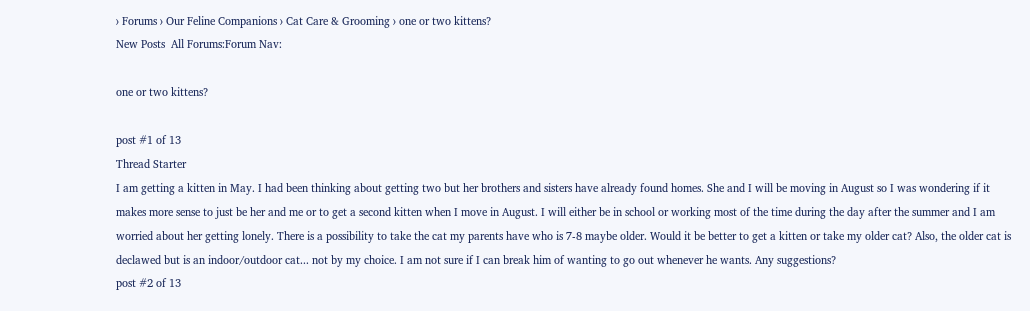› Forums › Our Feline Companions › Cat Care & Grooming › one or two kittens?
New Posts  All Forums:Forum Nav:

one or two kittens?

post #1 of 13
Thread Starter
I am getting a kitten in May. I had been thinking about getting two but her brothers and sisters have already found homes. She and I will be moving in August so I was wondering if it makes more sense to just be her and me or to get a second kitten when I move in August. I will either be in school or working most of the time during the day after the summer and I am worried about her getting lonely. There is a possibility to take the cat my parents have who is 7-8 maybe older. Would it be better to get a kitten or take my older cat? Also, the older cat is declawed but is an indoor/outdoor cat... not by my choice. I am not sure if I can break him of wanting to go out whenever he wants. Any suggestions?
post #2 of 13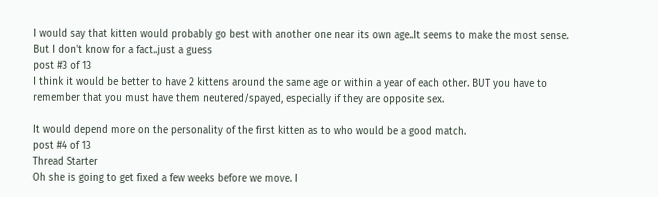I would say that kitten would probably go best with another one near its own age..It seems to make the most sense. But I don't know for a fact..just a guess
post #3 of 13
I think it would be better to have 2 kittens around the same age or within a year of each other. BUT you have to remember that you must have them neutered/spayed, especially if they are opposite sex.

It would depend more on the personality of the first kitten as to who would be a good match.
post #4 of 13
Thread Starter
Oh she is going to get fixed a few weeks before we move. I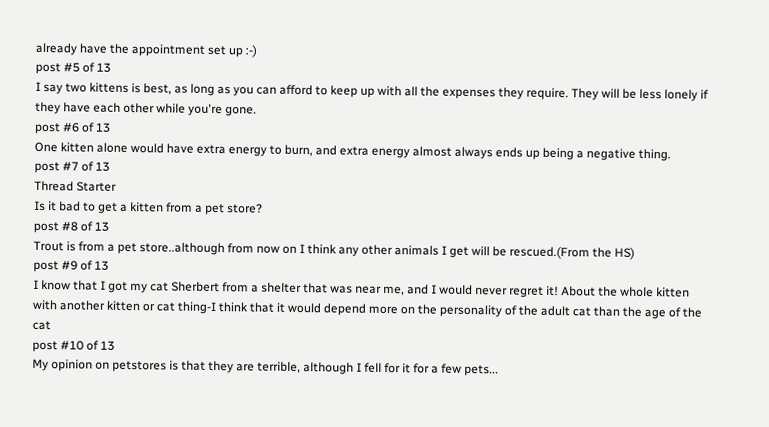already have the appointment set up :-)
post #5 of 13
I say two kittens is best, as long as you can afford to keep up with all the expenses they require. They will be less lonely if they have each other while you're gone.
post #6 of 13
One kitten alone would have extra energy to burn, and extra energy almost always ends up being a negative thing.
post #7 of 13
Thread Starter
Is it bad to get a kitten from a pet store?
post #8 of 13
Trout is from a pet store..although from now on I think any other animals I get will be rescued.(From the HS)
post #9 of 13
I know that I got my cat Sherbert from a shelter that was near me, and I would never regret it! About the whole kitten with another kitten or cat thing-I think that it would depend more on the personality of the adult cat than the age of the cat
post #10 of 13
My opinion on petstores is that they are terrible, although I fell for it for a few pets...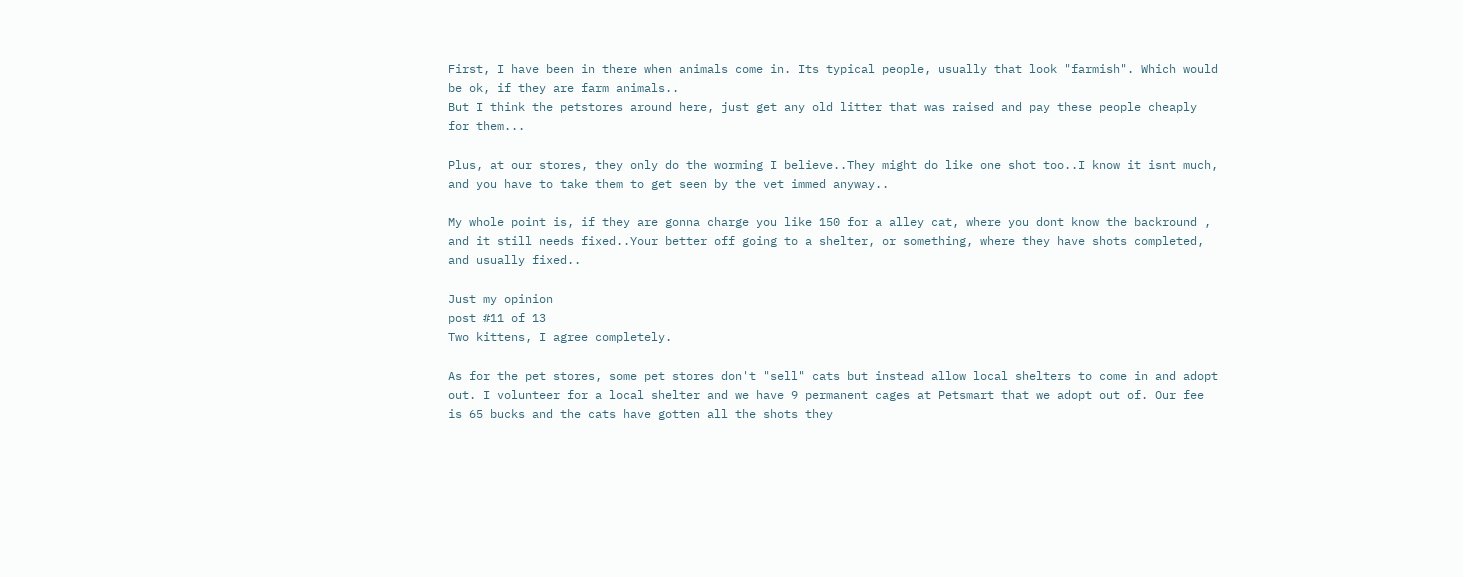First, I have been in there when animals come in. Its typical people, usually that look "farmish". Which would be ok, if they are farm animals..
But I think the petstores around here, just get any old litter that was raised and pay these people cheaply for them...

Plus, at our stores, they only do the worming I believe..They might do like one shot too..I know it isnt much, and you have to take them to get seen by the vet immed anyway..

My whole point is, if they are gonna charge you like 150 for a alley cat, where you dont know the backround , and it still needs fixed..Your better off going to a shelter, or something, where they have shots completed, and usually fixed..

Just my opinion
post #11 of 13
Two kittens, I agree completely.

As for the pet stores, some pet stores don't "sell" cats but instead allow local shelters to come in and adopt out. I volunteer for a local shelter and we have 9 permanent cages at Petsmart that we adopt out of. Our fee is 65 bucks and the cats have gotten all the shots they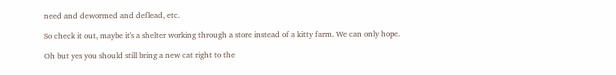need and dewormed and deflead, etc.

So check it out, maybe it's a shelter working through a store instead of a kitty farm. We can only hope.

Oh but yes you should still bring a new cat right to the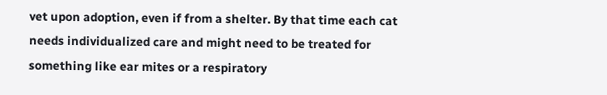vet upon adoption, even if from a shelter. By that time each cat needs individualized care and might need to be treated for something like ear mites or a respiratory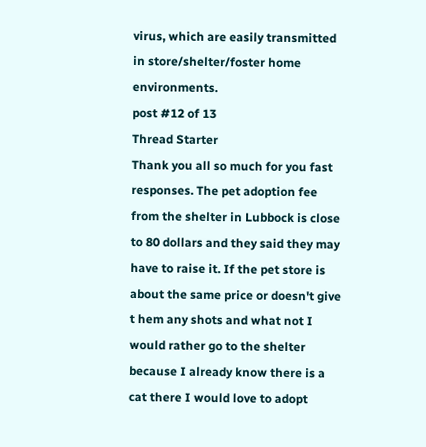virus, which are easily transmitted in store/shelter/foster home environments.
post #12 of 13
Thread Starter
Thank you all so much for you fast responses. The pet adoption fee from the shelter in Lubbock is close to 80 dollars and they said they may have to raise it. If the pet store is about the same price or doesn't give t hem any shots and what not I would rather go to the shelter because I already know there is a cat there I would love to adopt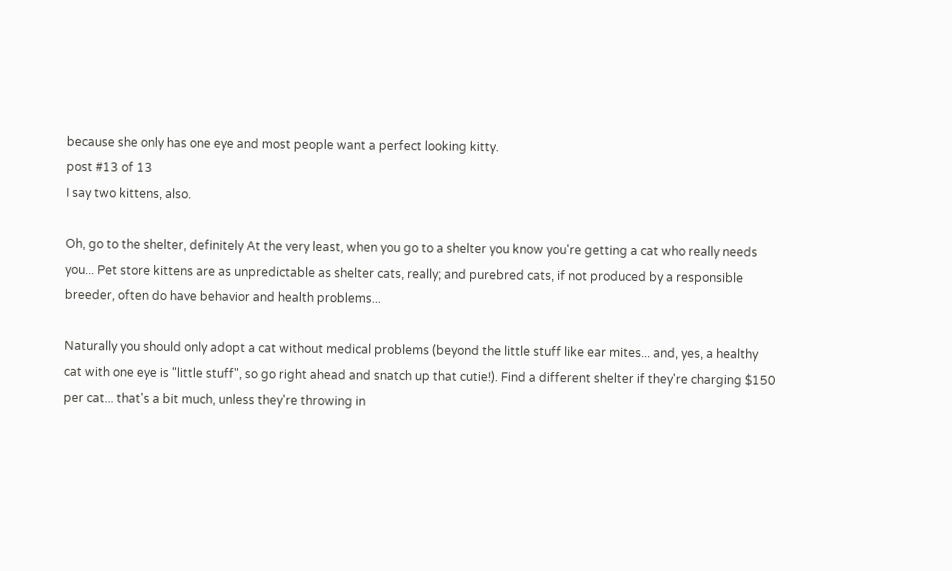because she only has one eye and most people want a perfect looking kitty.
post #13 of 13
I say two kittens, also.

Oh, go to the shelter, definitely At the very least, when you go to a shelter you know you're getting a cat who really needs you... Pet store kittens are as unpredictable as shelter cats, really; and purebred cats, if not produced by a responsible breeder, often do have behavior and health problems...

Naturally you should only adopt a cat without medical problems (beyond the little stuff like ear mites... and, yes, a healthy cat with one eye is "little stuff", so go right ahead and snatch up that cutie!). Find a different shelter if they're charging $150 per cat... that's a bit much, unless they're throwing in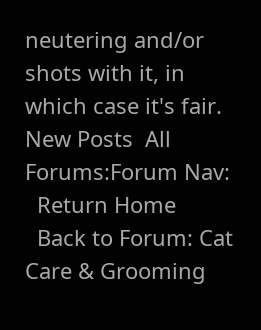neutering and/or shots with it, in which case it's fair.
New Posts  All Forums:Forum Nav:
  Return Home
  Back to Forum: Cat Care & Grooming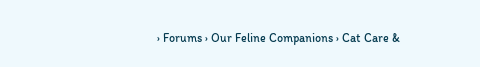› Forums › Our Feline Companions › Cat Care &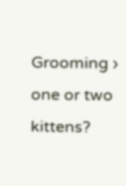Grooming › one or two kittens?